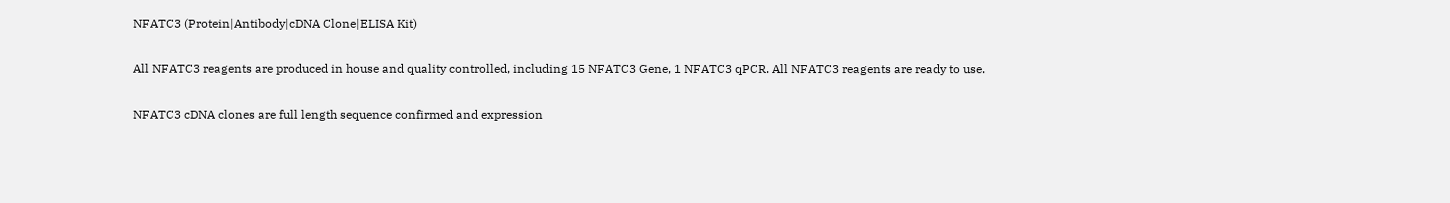NFATC3 (Protein|Antibody|cDNA Clone|ELISA Kit)

All NFATC3 reagents are produced in house and quality controlled, including 15 NFATC3 Gene, 1 NFATC3 qPCR. All NFATC3 reagents are ready to use.

NFATC3 cDNA clones are full length sequence confirmed and expression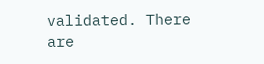validated. There are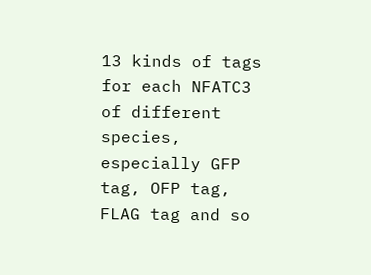13 kinds of tags for each NFATC3 of different species, especially GFP tag, OFP tag, FLAG tag and so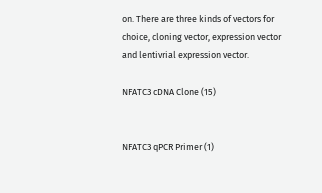on. There are three kinds of vectors for choice, cloning vector, expression vector and lentivrial expression vector.

NFATC3 cDNA Clone (15)


NFATC3 qPCR Primer (1)